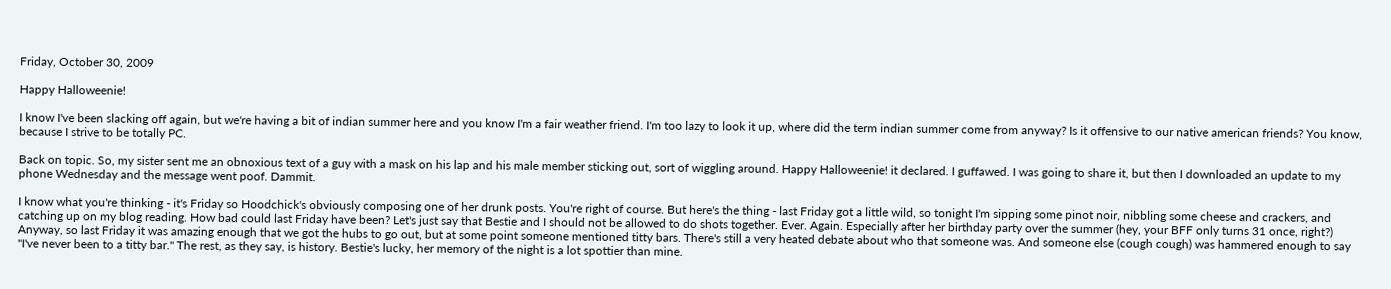Friday, October 30, 2009

Happy Halloweenie!

I know I've been slacking off again, but we're having a bit of indian summer here and you know I'm a fair weather friend. I'm too lazy to look it up, where did the term indian summer come from anyway? Is it offensive to our native american friends? You know, because I strive to be totally PC.

Back on topic. So, my sister sent me an obnoxious text of a guy with a mask on his lap and his male member sticking out, sort of wiggling around. Happy Halloweenie! it declared. I guffawed. I was going to share it, but then I downloaded an update to my phone Wednesday and the message went poof. Dammit.

I know what you're thinking - it's Friday so Hoodchick's obviously composing one of her drunk posts. You're right of course. But here's the thing - last Friday got a little wild, so tonight I'm sipping some pinot noir, nibbling some cheese and crackers, and catching up on my blog reading. How bad could last Friday have been? Let's just say that Bestie and I should not be allowed to do shots together. Ever. Again. Especially after her birthday party over the summer (hey, your BFF only turns 31 once, right?) Anyway, so last Friday it was amazing enough that we got the hubs to go out, but at some point someone mentioned titty bars. There's still a very heated debate about who that someone was. And someone else (cough cough) was hammered enough to say "I've never been to a titty bar." The rest, as they say, is history. Bestie's lucky, her memory of the night is a lot spottier than mine.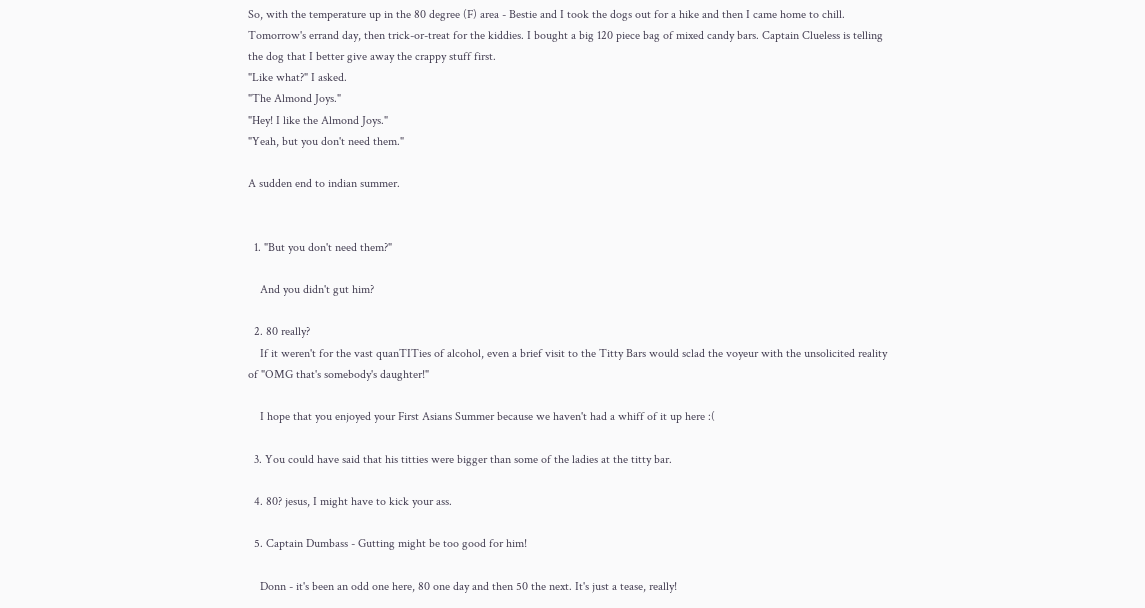So, with the temperature up in the 80 degree (F) area - Bestie and I took the dogs out for a hike and then I came home to chill. Tomorrow's errand day, then trick-or-treat for the kiddies. I bought a big 120 piece bag of mixed candy bars. Captain Clueless is telling the dog that I better give away the crappy stuff first.
"Like what?" I asked.
"The Almond Joys."
"Hey! I like the Almond Joys."
"Yeah, but you don't need them."

A sudden end to indian summer.


  1. "But you don't need them?"

    And you didn't gut him?

  2. 80 really?
    If it weren't for the vast quanTITies of alcohol, even a brief visit to the Titty Bars would sclad the voyeur with the unsolicited reality of "OMG that's somebody's daughter!"

    I hope that you enjoyed your First Asians Summer because we haven't had a whiff of it up here :(

  3. You could have said that his titties were bigger than some of the ladies at the titty bar.

  4. 80? jesus, I might have to kick your ass.

  5. Captain Dumbass - Gutting might be too good for him!

    Donn - it's been an odd one here, 80 one day and then 50 the next. It's just a tease, really!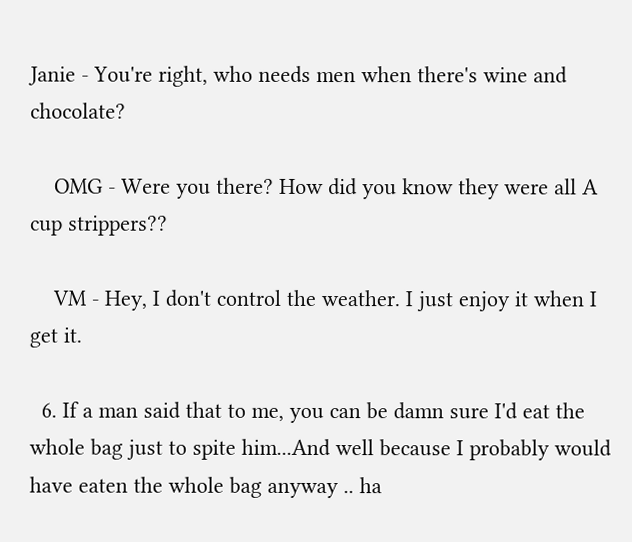Janie - You're right, who needs men when there's wine and chocolate?

    OMG - Were you there? How did you know they were all A cup strippers??

    VM - Hey, I don't control the weather. I just enjoy it when I get it.

  6. If a man said that to me, you can be damn sure I'd eat the whole bag just to spite him...And well because I probably would have eaten the whole bag anyway .. ha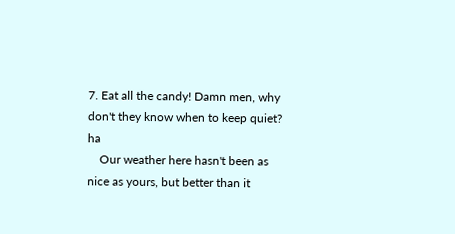7. Eat all the candy! Damn men, why don't they know when to keep quiet? ha
    Our weather here hasn't been as nice as yours, but better than it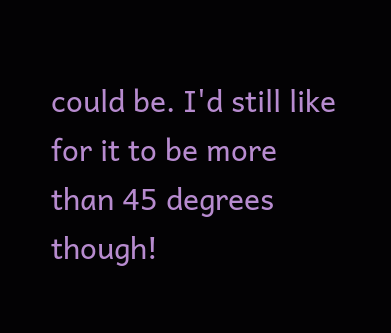could be. I'd still like for it to be more than 45 degrees though!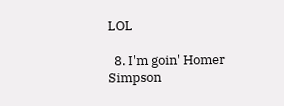LOL

  8. I'm goin' Homer Simpson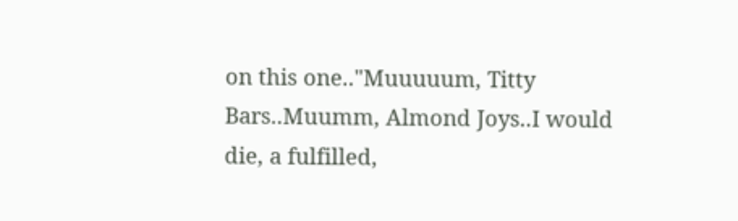on this one.."Muuuuum, Titty Bars..Muumm, Almond Joys..I would die, a fulfilled,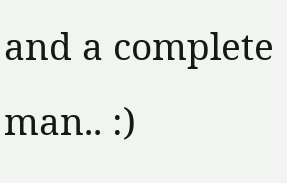and a complete man.. :)